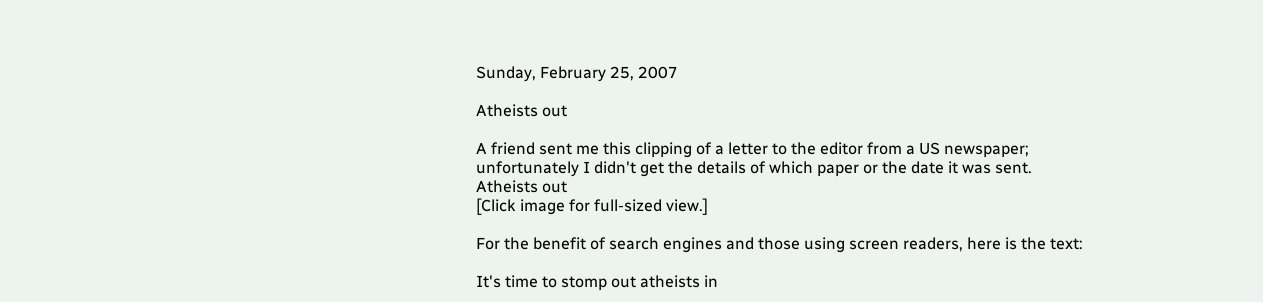Sunday, February 25, 2007

Atheists out

A friend sent me this clipping of a letter to the editor from a US newspaper; unfortunately I didn't get the details of which paper or the date it was sent.
Atheists out
[Click image for full-sized view.]

For the benefit of search engines and those using screen readers, here is the text:

It's time to stomp out atheists in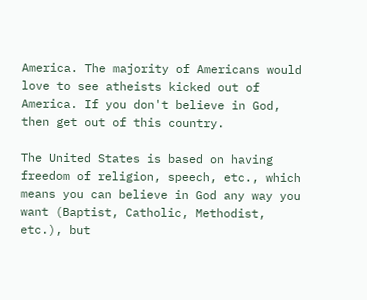America. The majority of Americans would love to see atheists kicked out of America. If you don't believe in God, then get out of this country.

The United States is based on having freedom of religion, speech, etc., which means you can believe in God any way you want (Baptist, Catholic, Methodist, etc.), but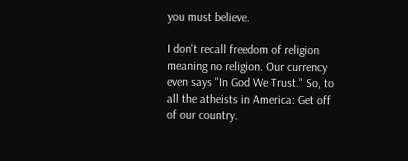you must believe.

I don't recall freedom of religion meaning no religion. Our currency even says "In God We Trust." So, to all the atheists in America: Get off of our country.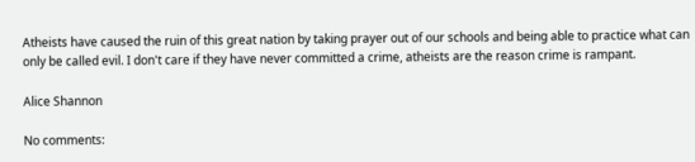Atheists have caused the ruin of this great nation by taking prayer out of our schools and being able to practice what can only be called evil. I don't care if they have never committed a crime, atheists are the reason crime is rampant.

Alice Shannon

No comments: